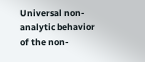Universal non-analytic behavior of the non-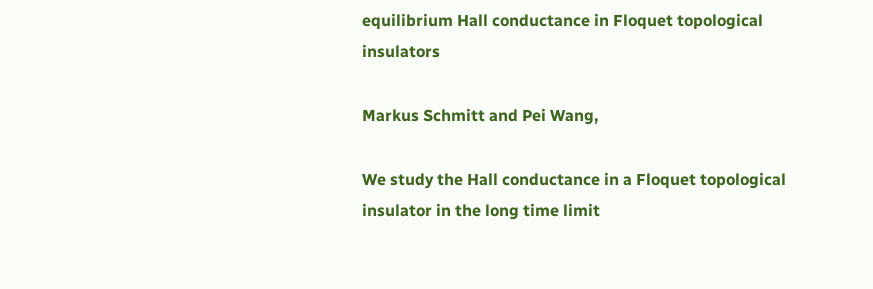equilibrium Hall conductance in Floquet topological insulators

Markus Schmitt and Pei Wang,

We study the Hall conductance in a Floquet topological insulator in the long time limit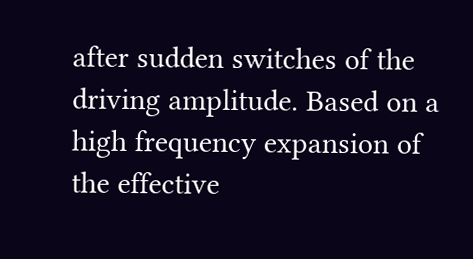after sudden switches of the driving amplitude. Based on a high frequency expansion of the effective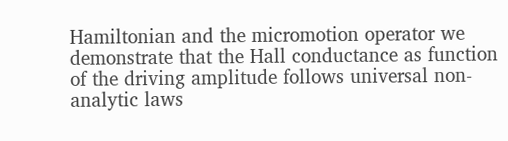Hamiltonian and the micromotion operator we demonstrate that the Hall conductance as function of the driving amplitude follows universal non-analytic laws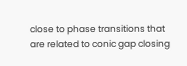close to phase transitions that are related to conic gap closing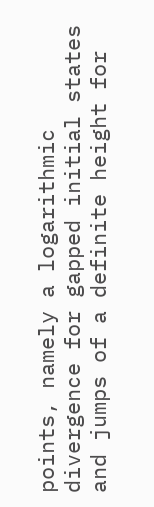points, namely a logarithmic divergence for gapped initial states and jumps of a definite height for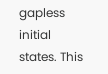gapless initial states. This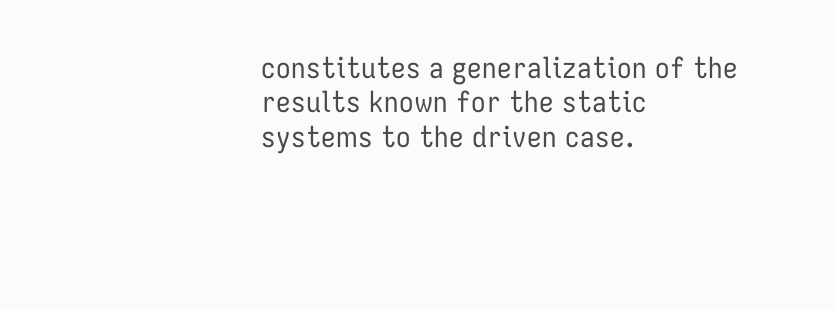constitutes a generalization of the results known for the static systems to the driven case.